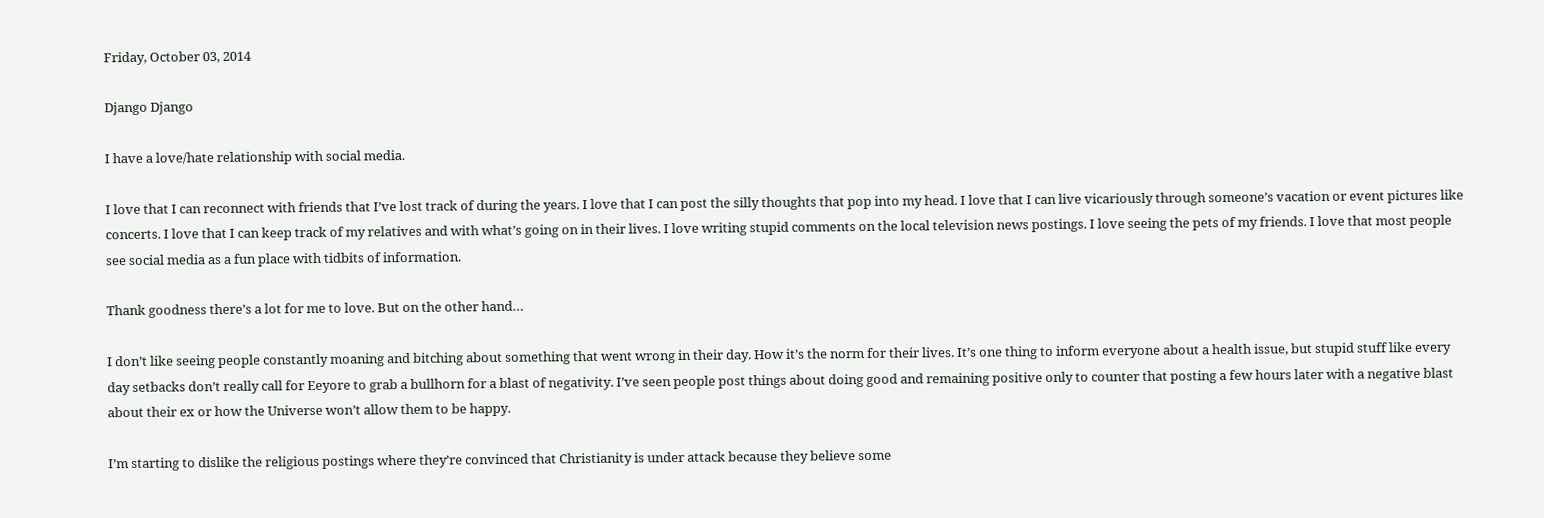Friday, October 03, 2014

Django Django

I have a love/hate relationship with social media.

I love that I can reconnect with friends that I’ve lost track of during the years. I love that I can post the silly thoughts that pop into my head. I love that I can live vicariously through someone’s vacation or event pictures like concerts. I love that I can keep track of my relatives and with what’s going on in their lives. I love writing stupid comments on the local television news postings. I love seeing the pets of my friends. I love that most people see social media as a fun place with tidbits of information.

Thank goodness there’s a lot for me to love. But on the other hand…

I don’t like seeing people constantly moaning and bitching about something that went wrong in their day. How it’s the norm for their lives. It’s one thing to inform everyone about a health issue, but stupid stuff like every day setbacks don’t really call for Eeyore to grab a bullhorn for a blast of negativity. I’ve seen people post things about doing good and remaining positive only to counter that posting a few hours later with a negative blast about their ex or how the Universe won’t allow them to be happy.

I’m starting to dislike the religious postings where they’re convinced that Christianity is under attack because they believe some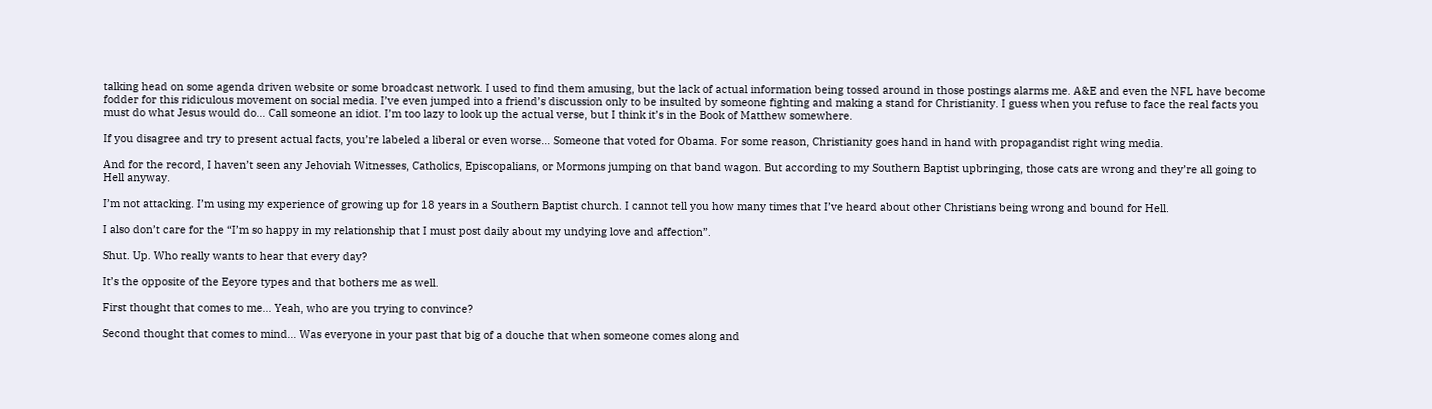talking head on some agenda driven website or some broadcast network. I used to find them amusing, but the lack of actual information being tossed around in those postings alarms me. A&E and even the NFL have become fodder for this ridiculous movement on social media. I’ve even jumped into a friend’s discussion only to be insulted by someone fighting and making a stand for Christianity. I guess when you refuse to face the real facts you must do what Jesus would do… Call someone an idiot. I’m too lazy to look up the actual verse, but I think it’s in the Book of Matthew somewhere.

If you disagree and try to present actual facts, you’re labeled a liberal or even worse… Someone that voted for Obama. For some reason, Christianity goes hand in hand with propagandist right wing media.

And for the record, I haven’t seen any Jehoviah Witnesses, Catholics, Episcopalians, or Mormons jumping on that band wagon. But according to my Southern Baptist upbringing, those cats are wrong and they’re all going to Hell anyway.

I’m not attacking. I’m using my experience of growing up for 18 years in a Southern Baptist church. I cannot tell you how many times that I’ve heard about other Christians being wrong and bound for Hell.

I also don’t care for the “I’m so happy in my relationship that I must post daily about my undying love and affection”.

Shut. Up. Who really wants to hear that every day?

It’s the opposite of the Eeyore types and that bothers me as well.

First thought that comes to me… Yeah, who are you trying to convince?

Second thought that comes to mind… Was everyone in your past that big of a douche that when someone comes along and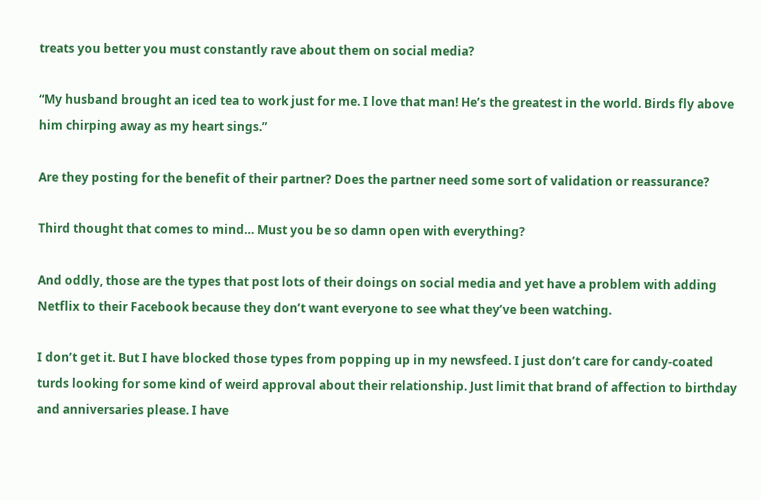treats you better you must constantly rave about them on social media?

“My husband brought an iced tea to work just for me. I love that man! He’s the greatest in the world. Birds fly above him chirping away as my heart sings.”

Are they posting for the benefit of their partner? Does the partner need some sort of validation or reassurance?

Third thought that comes to mind… Must you be so damn open with everything?

And oddly, those are the types that post lots of their doings on social media and yet have a problem with adding Netflix to their Facebook because they don’t want everyone to see what they’ve been watching.

I don’t get it. But I have blocked those types from popping up in my newsfeed. I just don’t care for candy-coated turds looking for some kind of weird approval about their relationship. Just limit that brand of affection to birthday and anniversaries please. I have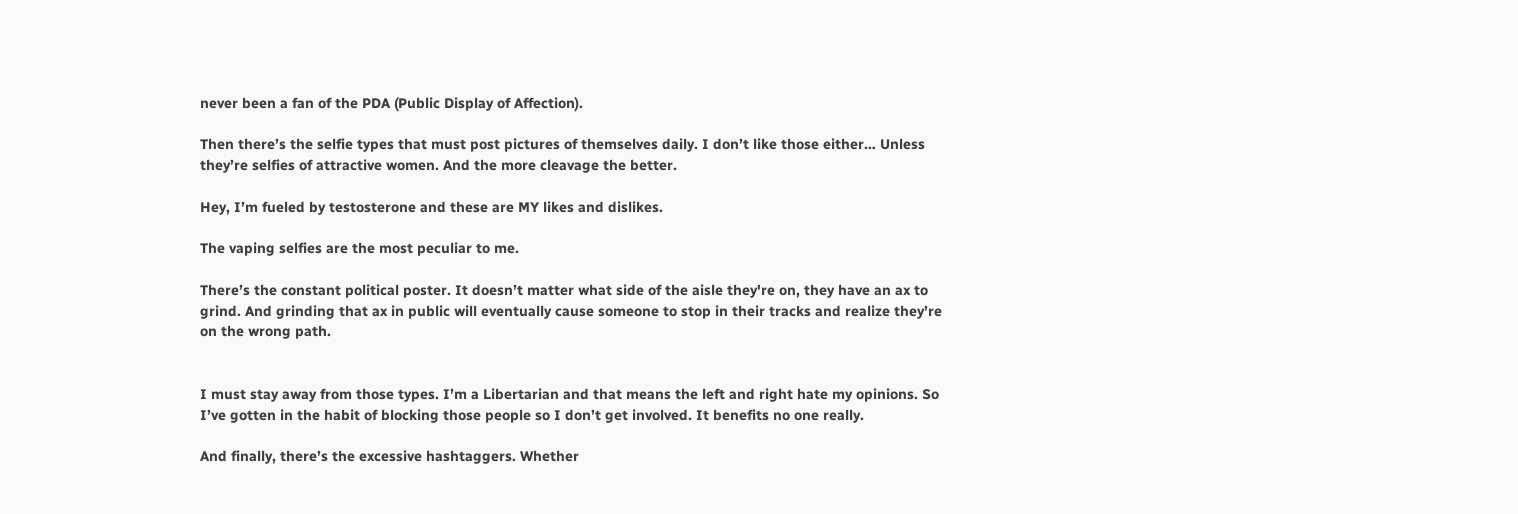never been a fan of the PDA (Public Display of Affection).

Then there’s the selfie types that must post pictures of themselves daily. I don’t like those either… Unless they’re selfies of attractive women. And the more cleavage the better.

Hey, I’m fueled by testosterone and these are MY likes and dislikes.

The vaping selfies are the most peculiar to me.

There’s the constant political poster. It doesn’t matter what side of the aisle they're on, they have an ax to grind. And grinding that ax in public will eventually cause someone to stop in their tracks and realize they’re on the wrong path.


I must stay away from those types. I’m a Libertarian and that means the left and right hate my opinions. So I’ve gotten in the habit of blocking those people so I don’t get involved. It benefits no one really.

And finally, there’s the excessive hashtaggers. Whether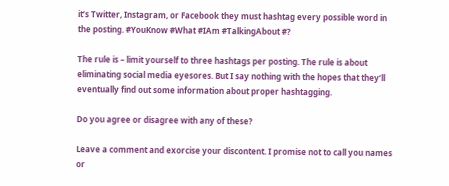it’s Twitter, Instagram, or Facebook they must hashtag every possible word in the posting. #YouKnow #What #IAm #TalkingAbout #?

The rule is – limit yourself to three hashtags per posting. The rule is about eliminating social media eyesores. But I say nothing with the hopes that they’ll eventually find out some information about proper hashtagging.

Do you agree or disagree with any of these?

Leave a comment and exorcise your discontent. I promise not to call you names or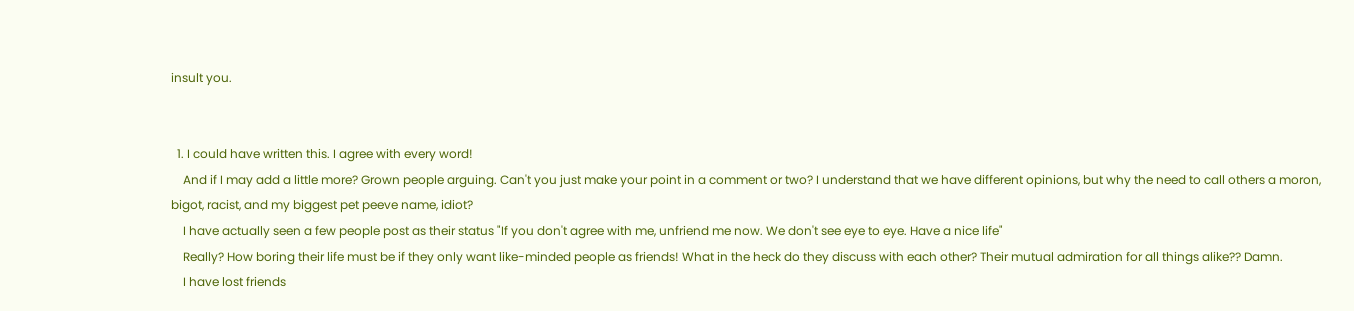insult you.


  1. I could have written this. I agree with every word!
    And if I may add a little more? Grown people arguing. Can't you just make your point in a comment or two? I understand that we have different opinions, but why the need to call others a moron, bigot, racist, and my biggest pet peeve name, idiot?
    I have actually seen a few people post as their status "If you don't agree with me, unfriend me now. We don't see eye to eye. Have a nice life"
    Really? How boring their life must be if they only want like-minded people as friends! What in the heck do they discuss with each other? Their mutual admiration for all things alike?? Damn.
    I have lost friends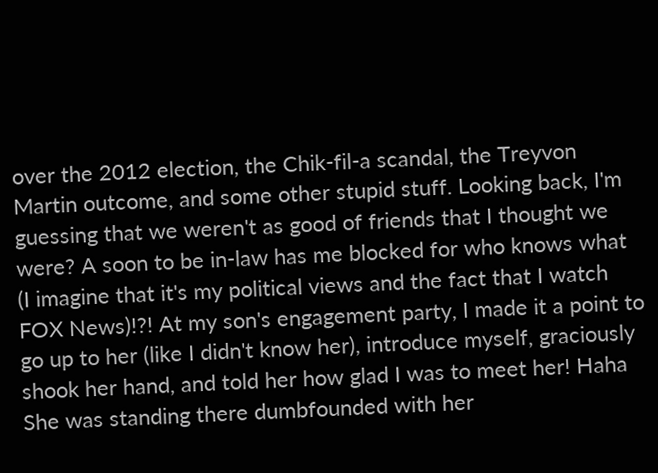over the 2012 election, the Chik-fil-a scandal, the Treyvon Martin outcome, and some other stupid stuff. Looking back, I'm guessing that we weren't as good of friends that I thought we were? A soon to be in-law has me blocked for who knows what (I imagine that it's my political views and the fact that I watch FOX News)!?! At my son's engagement party, I made it a point to go up to her (like I didn't know her), introduce myself, graciously shook her hand, and told her how glad I was to meet her! Haha She was standing there dumbfounded with her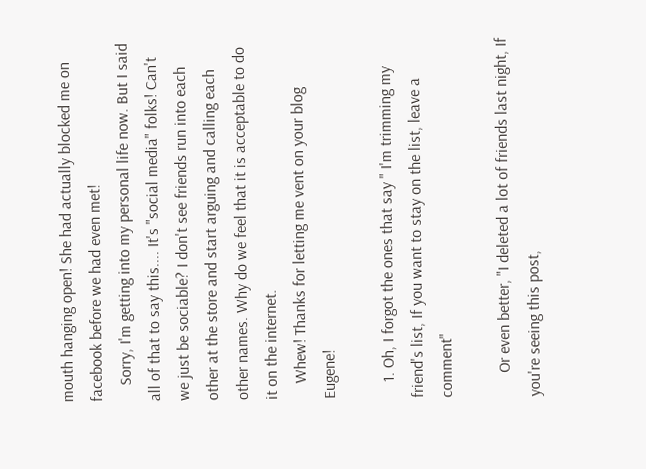mouth hanging open! She had actually blocked me on facebook before we had even met!
    Sorry, I'm getting into my personal life now. But I said all of that to say this.... It's "social media" folks! Can't we just be sociable? I don't see friends run into each other at the store and start arguing and calling each other names. Why do we feel that it is acceptable to do it on the internet.
    Whew! Thanks for letting me vent on your blog Eugene!

    1. Oh, I forgot the ones that say " I'm trimming my friend's list, If you want to stay on the list, leave a comment"

      Or even better, "I deleted a lot of friends last night, If you're seeing this post,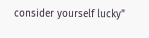consider yourself lucky"